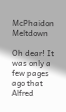McPhaidon Meltdown

Oh dear! It was only a few pages ago that Alfred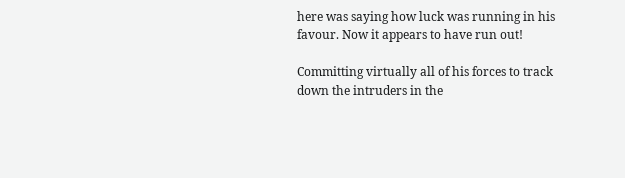here was saying how luck was running in his favour. Now it appears to have run out!

Committing virtually all of his forces to track down the intruders in the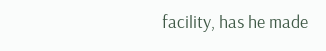facility, has he made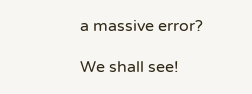a massive error?

We shall see!